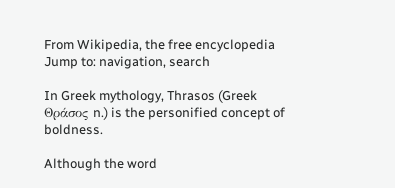From Wikipedia, the free encyclopedia
Jump to: navigation, search

In Greek mythology, Thrasos (Greek Θράσος n.) is the personified concept of boldness.

Although the word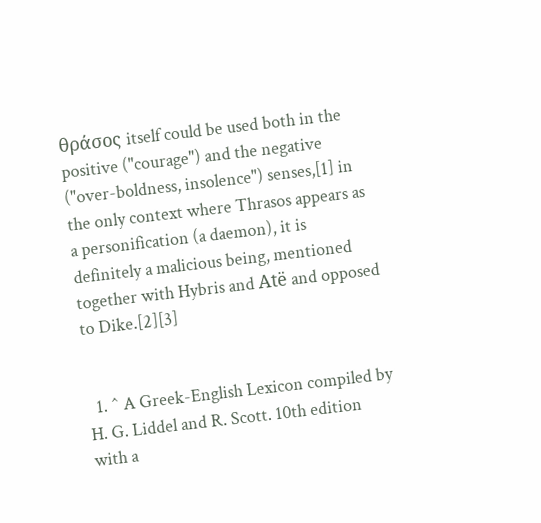θράσος itself could be used both in the positive ("courage") and the negative ("over-boldness, insolence") senses,[1] in the only context where Thrasos appears as a personification (a daemon), it is definitely a malicious being, mentioned together with Hybris and Atë and opposed to Dike.[2][3]


  1. ^ A Greek-English Lexicon compiled by H. G. Liddel and R. Scott. 10th edition with a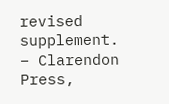revised supplement. – Clarendon Press,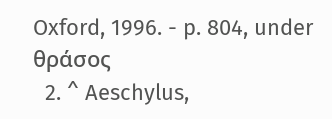Oxford, 1996. - p. 804, under θράσος
  2. ^ Aeschylus,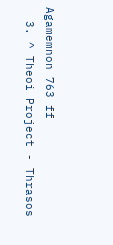Agamemnon 763 ff
  3. ^ Theoi Project - Thrasos